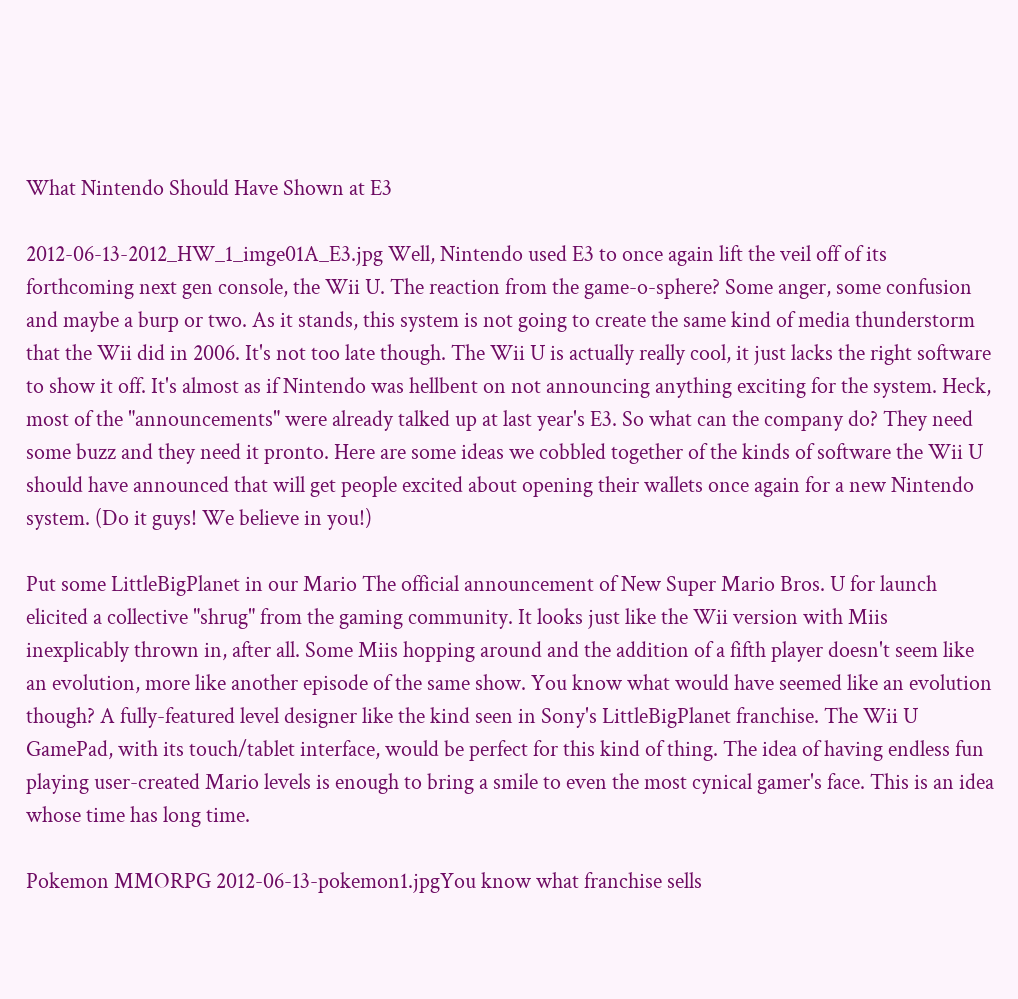What Nintendo Should Have Shown at E3

2012-06-13-2012_HW_1_imge01A_E3.jpg Well, Nintendo used E3 to once again lift the veil off of its forthcoming next gen console, the Wii U. The reaction from the game-o-sphere? Some anger, some confusion and maybe a burp or two. As it stands, this system is not going to create the same kind of media thunderstorm that the Wii did in 2006. It's not too late though. The Wii U is actually really cool, it just lacks the right software to show it off. It's almost as if Nintendo was hellbent on not announcing anything exciting for the system. Heck, most of the "announcements" were already talked up at last year's E3. So what can the company do? They need some buzz and they need it pronto. Here are some ideas we cobbled together of the kinds of software the Wii U should have announced that will get people excited about opening their wallets once again for a new Nintendo system. (Do it guys! We believe in you!)

Put some LittleBigPlanet in our Mario The official announcement of New Super Mario Bros. U for launch elicited a collective "shrug" from the gaming community. It looks just like the Wii version with Miis inexplicably thrown in, after all. Some Miis hopping around and the addition of a fifth player doesn't seem like an evolution, more like another episode of the same show. You know what would have seemed like an evolution though? A fully-featured level designer like the kind seen in Sony's LittleBigPlanet franchise. The Wii U GamePad, with its touch/tablet interface, would be perfect for this kind of thing. The idea of having endless fun playing user-created Mario levels is enough to bring a smile to even the most cynical gamer's face. This is an idea whose time has long time.

Pokemon MMORPG 2012-06-13-pokemon1.jpgYou know what franchise sells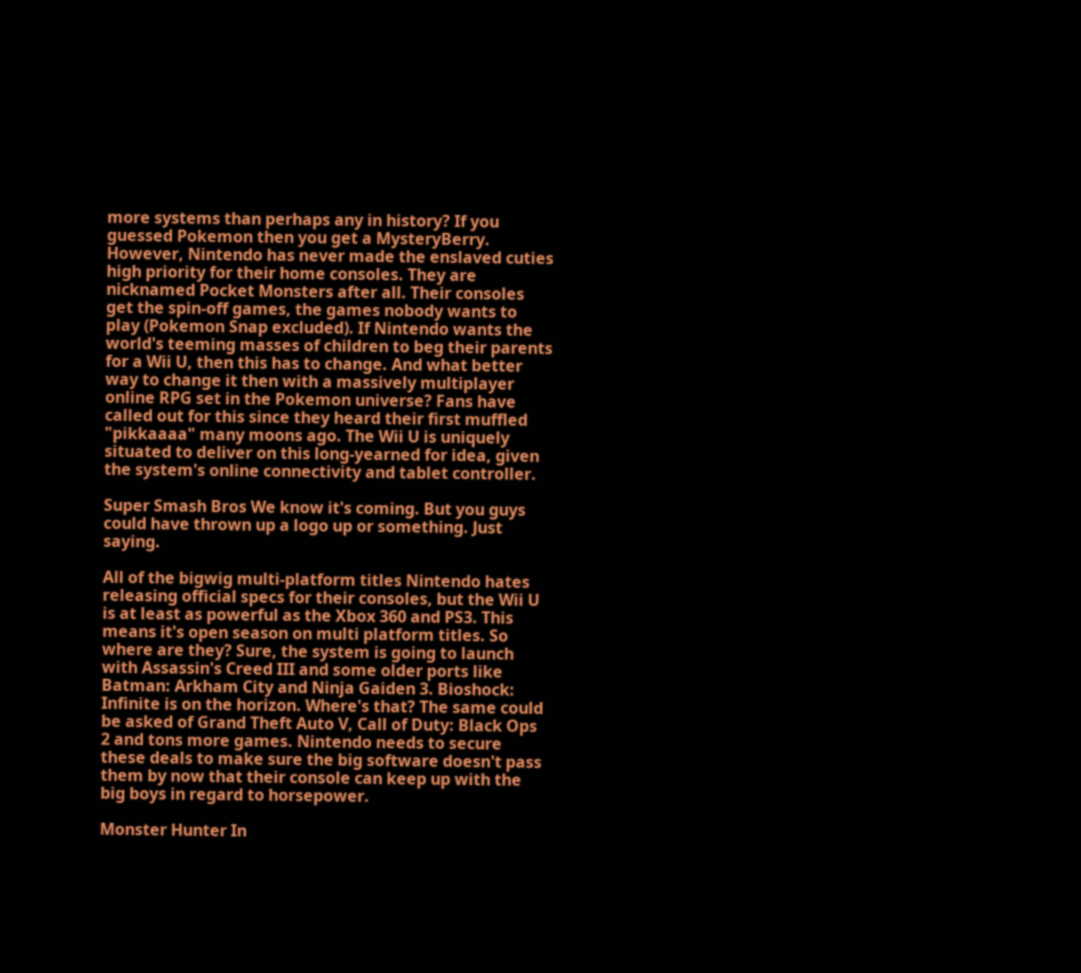more systems than perhaps any in history? If you guessed Pokemon then you get a MysteryBerry. However, Nintendo has never made the enslaved cuties high priority for their home consoles. They are nicknamed Pocket Monsters after all. Their consoles get the spin-off games, the games nobody wants to play (Pokemon Snap excluded). If Nintendo wants the world's teeming masses of children to beg their parents for a Wii U, then this has to change. And what better way to change it then with a massively multiplayer online RPG set in the Pokemon universe? Fans have called out for this since they heard their first muffled "pikkaaaa" many moons ago. The Wii U is uniquely situated to deliver on this long-yearned for idea, given the system's online connectivity and tablet controller.

Super Smash Bros We know it's coming. But you guys could have thrown up a logo up or something. Just saying.

All of the bigwig multi-platform titles Nintendo hates releasing official specs for their consoles, but the Wii U is at least as powerful as the Xbox 360 and PS3. This means it's open season on multi platform titles. So where are they? Sure, the system is going to launch with Assassin's Creed III and some older ports like Batman: Arkham City and Ninja Gaiden 3. Bioshock: Infinite is on the horizon. Where's that? The same could be asked of Grand Theft Auto V, Call of Duty: Black Ops 2 and tons more games. Nintendo needs to secure these deals to make sure the big software doesn't pass them by now that their console can keep up with the big boys in regard to horsepower.

Monster Hunter In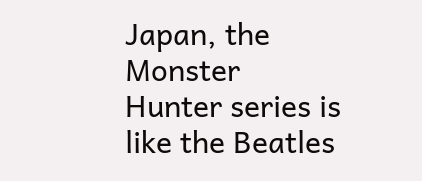Japan, the Monster Hunter series is like the Beatles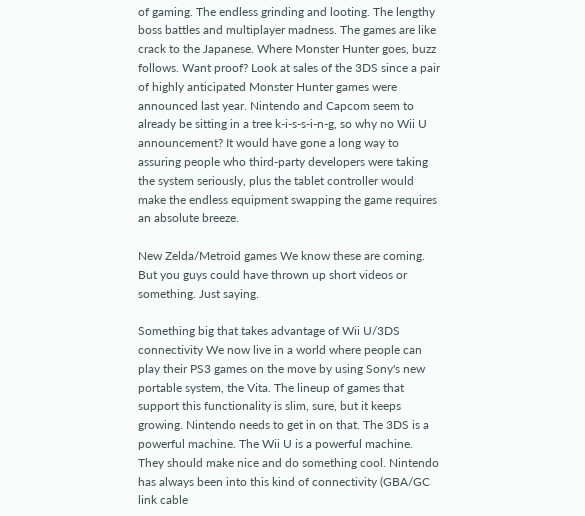of gaming. The endless grinding and looting. The lengthy boss battles and multiplayer madness. The games are like crack to the Japanese. Where Monster Hunter goes, buzz follows. Want proof? Look at sales of the 3DS since a pair of highly anticipated Monster Hunter games were announced last year. Nintendo and Capcom seem to already be sitting in a tree k-i-s-s-i-n-g, so why no Wii U announcement? It would have gone a long way to assuring people who third-party developers were taking the system seriously, plus the tablet controller would make the endless equipment swapping the game requires an absolute breeze.

New Zelda/Metroid games We know these are coming. But you guys could have thrown up short videos or something. Just saying.

Something big that takes advantage of Wii U/3DS connectivity We now live in a world where people can play their PS3 games on the move by using Sony's new portable system, the Vita. The lineup of games that support this functionality is slim, sure, but it keeps growing. Nintendo needs to get in on that. The 3DS is a powerful machine. The Wii U is a powerful machine. They should make nice and do something cool. Nintendo has always been into this kind of connectivity (GBA/GC link cable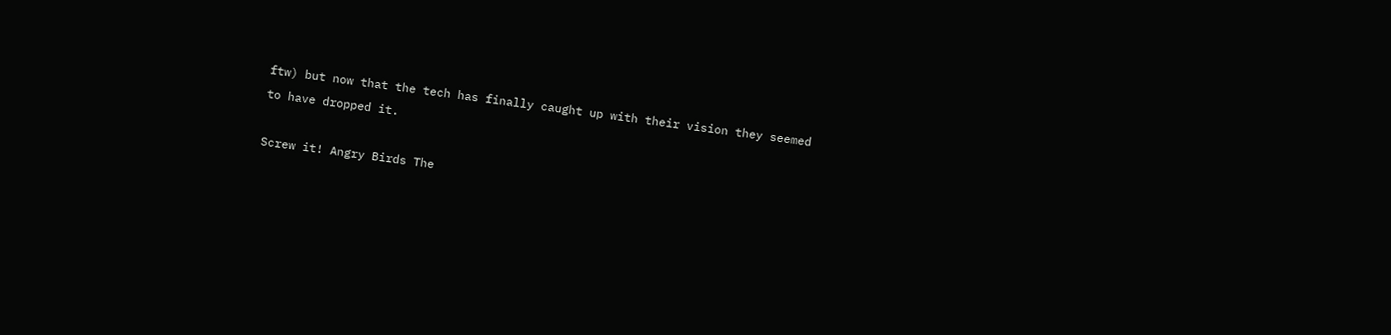ftw) but now that the tech has finally caught up with their vision they seemed to have dropped it.

Screw it! Angry Birds The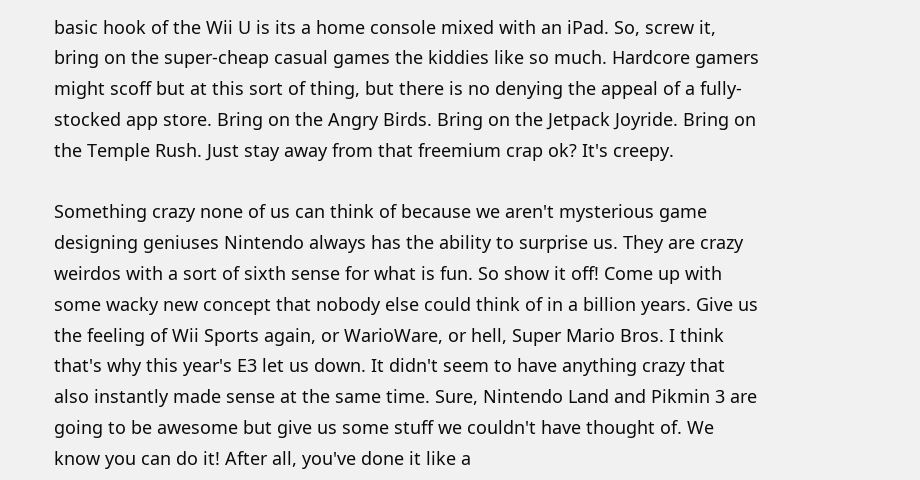basic hook of the Wii U is its a home console mixed with an iPad. So, screw it, bring on the super-cheap casual games the kiddies like so much. Hardcore gamers might scoff but at this sort of thing, but there is no denying the appeal of a fully-stocked app store. Bring on the Angry Birds. Bring on the Jetpack Joyride. Bring on the Temple Rush. Just stay away from that freemium crap ok? It's creepy.

Something crazy none of us can think of because we aren't mysterious game designing geniuses Nintendo always has the ability to surprise us. They are crazy weirdos with a sort of sixth sense for what is fun. So show it off! Come up with some wacky new concept that nobody else could think of in a billion years. Give us the feeling of Wii Sports again, or WarioWare, or hell, Super Mario Bros. I think that's why this year's E3 let us down. It didn't seem to have anything crazy that also instantly made sense at the same time. Sure, Nintendo Land and Pikmin 3 are going to be awesome but give us some stuff we couldn't have thought of. We know you can do it! After all, you've done it like a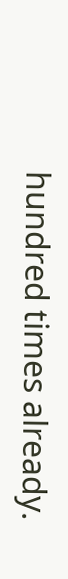hundred times already.